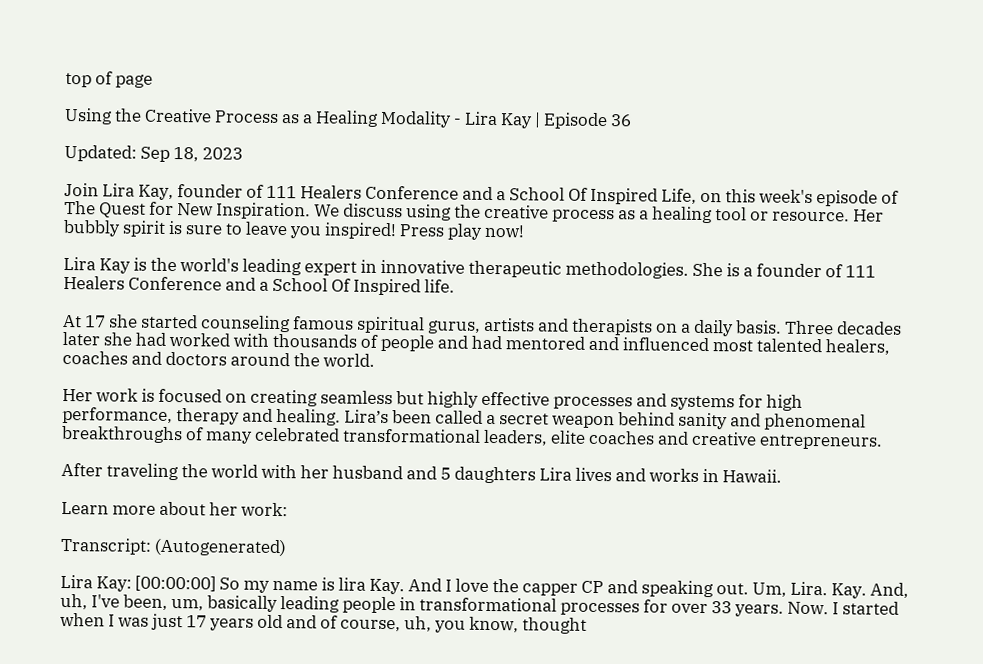top of page

Using the Creative Process as a Healing Modality - Lira Kay | Episode 36

Updated: Sep 18, 2023

Join Lira Kay, founder of 111 Healers Conference and a School Of Inspired Life, on this week's episode of The Quest for New Inspiration. We discuss using the creative process as a healing tool or resource. Her bubbly spirit is sure to leave you inspired! Press play now!

Lira Kay is the world's leading expert in innovative therapeutic methodologies. She is a founder of 111 Healers Conference and a School Of Inspired life.

At 17 she started counseling famous spiritual gurus, artists and therapists on a daily basis. Three decades later she had worked with thousands of people and had mentored and influenced most talented healers, coaches and doctors around the world.

Her work is focused on creating seamless but highly effective processes and systems for high performance, therapy and healing. Lira’s been called a secret weapon behind sanity and phenomenal breakthroughs of many celebrated transformational leaders, elite coaches and creative entrepreneurs.

After traveling the world with her husband and 5 daughters Lira lives and works in Hawaii.

Learn more about her work:

Transcript: (Autogenerated)

Lira Kay: [00:00:00] So my name is lira Kay. And I love the capper CP and speaking out. Um, Lira. Kay. And, uh, I've been, um, basically leading people in transformational processes for over 33 years. Now. I started when I was just 17 years old and of course, uh, you know, thought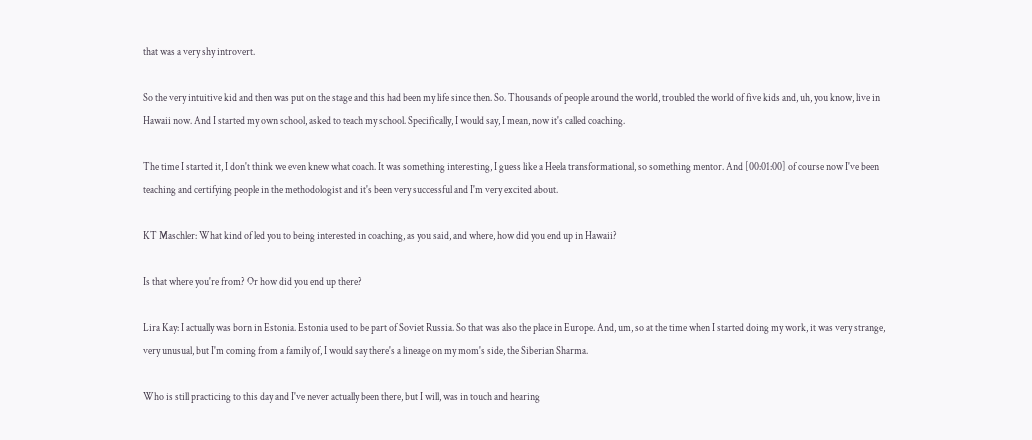that was a very shy introvert.

So the very intuitive kid and then was put on the stage and this had been my life since then. So. Thousands of people around the world, troubled the world of five kids and, uh, you know, live in Hawaii now. And I started my own school, asked to teach my school. Specifically, I would say, I mean, now it's called coaching.

The time I started it, I don't think we even knew what coach. It was something interesting, I guess like a Heela transformational, so something mentor. And [00:01:00] of course now I've been teaching and certifying people in the methodologist and it's been very successful and I'm very excited about.

KT Maschler: What kind of led you to being interested in coaching, as you said, and where, how did you end up in Hawaii?

Is that where you're from? Or how did you end up there?

Lira Kay: I actually was born in Estonia. Estonia used to be part of Soviet Russia. So that was also the place in Europe. And, um, so at the time when I started doing my work, it was very strange, very unusual, but I'm coming from a family of, I would say there's a lineage on my mom's side, the Siberian Sharma.

Who is still practicing to this day and I've never actually been there, but I will, was in touch and hearing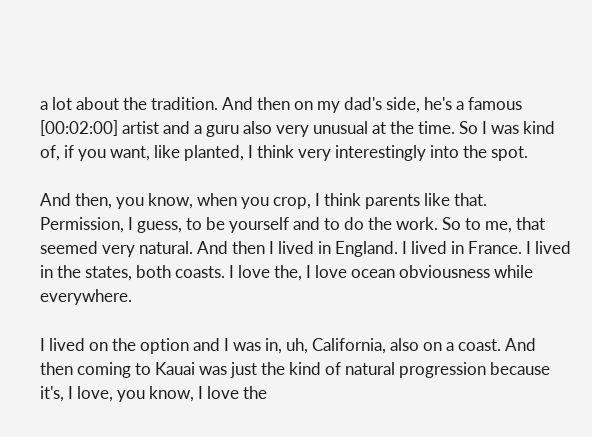a lot about the tradition. And then on my dad's side, he's a famous [00:02:00] artist and a guru also very unusual at the time. So I was kind of, if you want, like planted, I think very interestingly into the spot.

And then, you know, when you crop, I think parents like that. Permission, I guess, to be yourself and to do the work. So to me, that seemed very natural. And then I lived in England. I lived in France. I lived in the states, both coasts. I love the, I love ocean obviousness while everywhere.

I lived on the option and I was in, uh, California, also on a coast. And then coming to Kauai was just the kind of natural progression because it's, I love, you know, I love the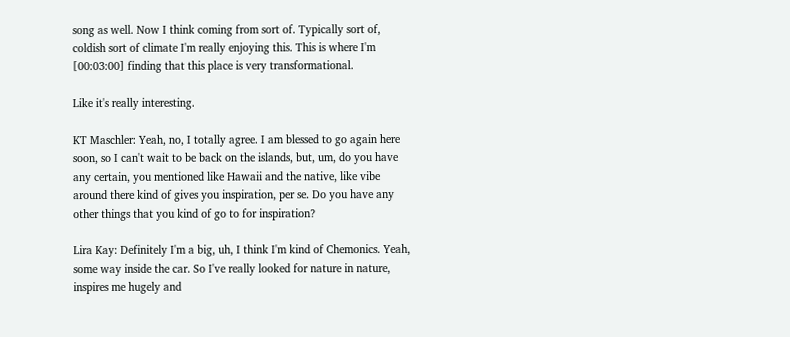song as well. Now I think coming from sort of. Typically sort of, coldish sort of climate I'm really enjoying this. This is where I'm [00:03:00] finding that this place is very transformational.

Like it's really interesting.

KT Maschler: Yeah, no, I totally agree. I am blessed to go again here soon, so I can't wait to be back on the islands, but, um, do you have any certain, you mentioned like Hawaii and the native, like vibe around there kind of gives you inspiration, per se. Do you have any other things that you kind of go to for inspiration?

Lira Kay: Definitely I'm a big, uh, I think I'm kind of Chemonics. Yeah, some way inside the car. So I've really looked for nature in nature, inspires me hugely and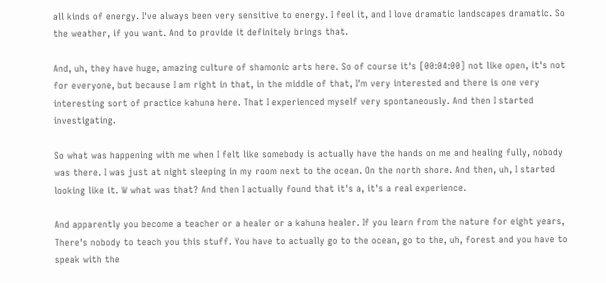all kinds of energy. I've always been very sensitive to energy. I feel it, and I love dramatic landscapes dramatic. So the weather, if you want. And to provide it definitely brings that.

And, uh, they have huge, amazing culture of shamonic arts here. So of course it's [00:04:00] not like open, it's not for everyone, but because I am right in that, in the middle of that, I'm very interested and there is one very interesting sort of practice kahuna here. That I experienced myself very spontaneously. And then I started investigating.

So what was happening with me when I felt like somebody is actually have the hands on me and healing fully, nobody was there. I was just at night sleeping in my room next to the ocean. On the north shore. And then, uh, I started looking like it. W what was that? And then I actually found that it's a, it's a real experience.

And apparently you become a teacher or a healer or a kahuna healer. If you learn from the nature for eight years, There's nobody to teach you this stuff. You have to actually go to the ocean, go to the, uh, forest and you have to speak with the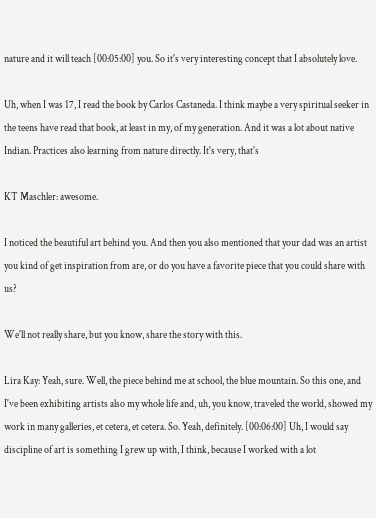nature and it will teach [00:05:00] you. So it's very interesting concept that I absolutely love.

Uh, when I was 17, I read the book by Carlos Castaneda. I think maybe a very spiritual seeker in the teens have read that book, at least in my, of my generation. And it was a lot about native Indian. Practices also learning from nature directly. It's very, that's

KT Maschler: awesome.

I noticed the beautiful art behind you. And then you also mentioned that your dad was an artist you kind of get inspiration from are, or do you have a favorite piece that you could share with us?

We'll not really share, but you know, share the story with this.

Lira Kay: Yeah, sure. Well, the piece behind me at school, the blue mountain. So this one, and I've been exhibiting artists also my whole life and, uh, you know, traveled the world, showed my work in many galleries, et cetera, et cetera. So. Yeah, definitely. [00:06:00] Uh, I would say discipline of art is something I grew up with, I think, because I worked with a lot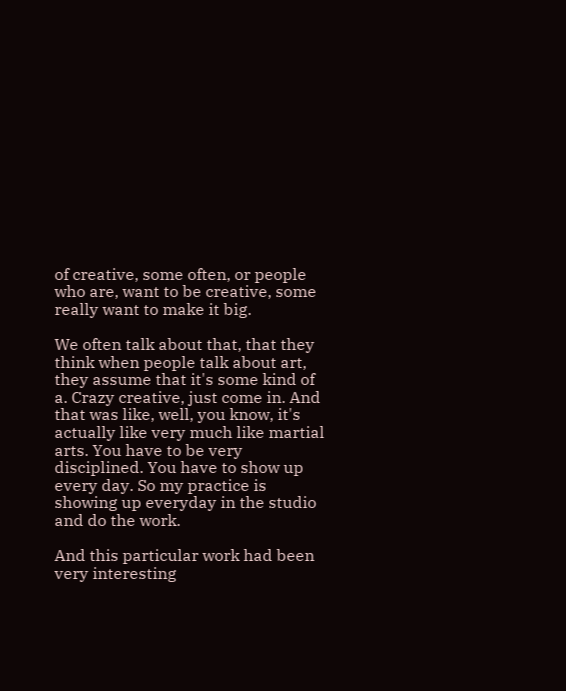of creative, some often, or people who are, want to be creative, some really want to make it big.

We often talk about that, that they think when people talk about art, they assume that it's some kind of a. Crazy creative, just come in. And that was like, well, you know, it's actually like very much like martial arts. You have to be very disciplined. You have to show up every day. So my practice is showing up everyday in the studio and do the work.

And this particular work had been very interesting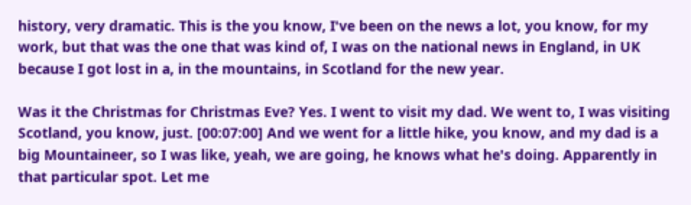history, very dramatic. This is the you know, I've been on the news a lot, you know, for my work, but that was the one that was kind of, I was on the national news in England, in UK because I got lost in a, in the mountains, in Scotland for the new year.

Was it the Christmas for Christmas Eve? Yes. I went to visit my dad. We went to, I was visiting Scotland, you know, just. [00:07:00] And we went for a little hike, you know, and my dad is a big Mountaineer, so I was like, yeah, we are going, he knows what he's doing. Apparently in that particular spot. Let me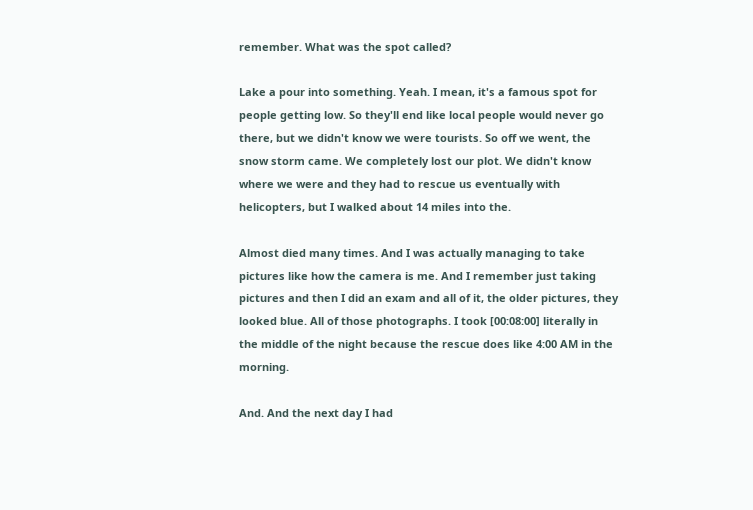remember. What was the spot called?

Lake a pour into something. Yeah. I mean, it's a famous spot for people getting low. So they'll end like local people would never go there, but we didn't know we were tourists. So off we went, the snow storm came. We completely lost our plot. We didn't know where we were and they had to rescue us eventually with helicopters, but I walked about 14 miles into the.

Almost died many times. And I was actually managing to take pictures like how the camera is me. And I remember just taking pictures and then I did an exam and all of it, the older pictures, they looked blue. All of those photographs. I took [00:08:00] literally in the middle of the night because the rescue does like 4:00 AM in the morning.

And. And the next day I had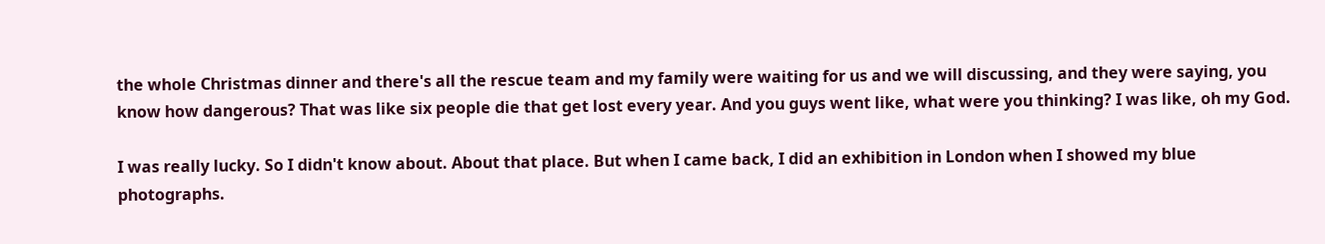the whole Christmas dinner and there's all the rescue team and my family were waiting for us and we will discussing, and they were saying, you know how dangerous? That was like six people die that get lost every year. And you guys went like, what were you thinking? I was like, oh my God.

I was really lucky. So I didn't know about. About that place. But when I came back, I did an exhibition in London when I showed my blue photographs.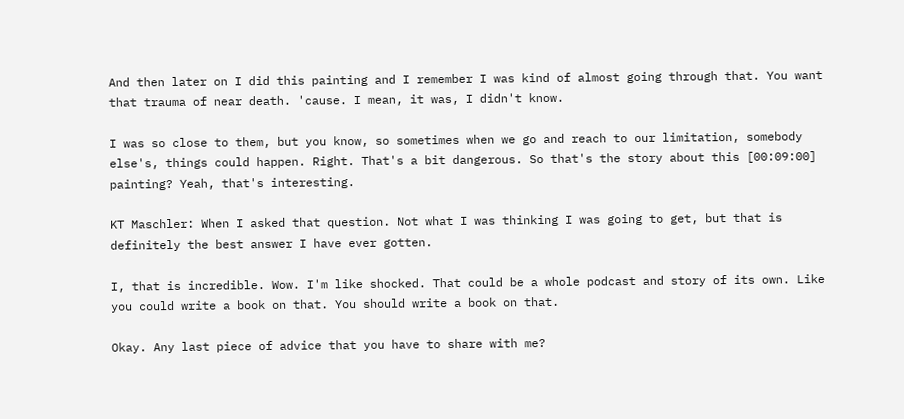And then later on I did this painting and I remember I was kind of almost going through that. You want that trauma of near death. 'cause. I mean, it was, I didn't know.

I was so close to them, but you know, so sometimes when we go and reach to our limitation, somebody else's, things could happen. Right. That's a bit dangerous. So that's the story about this [00:09:00] painting? Yeah, that's interesting.

KT Maschler: When I asked that question. Not what I was thinking I was going to get, but that is definitely the best answer I have ever gotten.

I, that is incredible. Wow. I'm like shocked. That could be a whole podcast and story of its own. Like you could write a book on that. You should write a book on that.

Okay. Any last piece of advice that you have to share with me?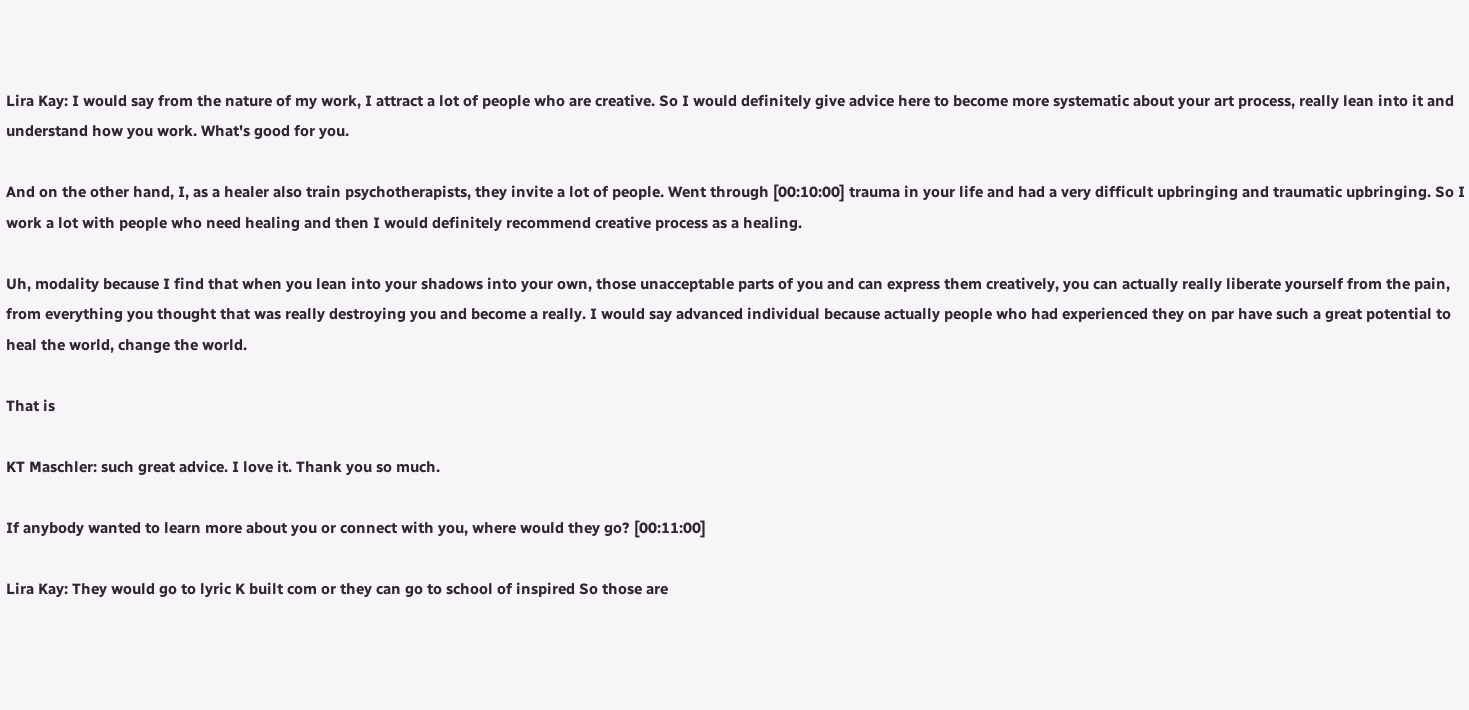Lira Kay: I would say from the nature of my work, I attract a lot of people who are creative. So I would definitely give advice here to become more systematic about your art process, really lean into it and understand how you work. What's good for you.

And on the other hand, I, as a healer also train psychotherapists, they invite a lot of people. Went through [00:10:00] trauma in your life and had a very difficult upbringing and traumatic upbringing. So I work a lot with people who need healing and then I would definitely recommend creative process as a healing.

Uh, modality because I find that when you lean into your shadows into your own, those unacceptable parts of you and can express them creatively, you can actually really liberate yourself from the pain, from everything you thought that was really destroying you and become a really. I would say advanced individual because actually people who had experienced they on par have such a great potential to heal the world, change the world.

That is

KT Maschler: such great advice. I love it. Thank you so much.

If anybody wanted to learn more about you or connect with you, where would they go? [00:11:00]

Lira Kay: They would go to lyric K built com or they can go to school of inspired So those are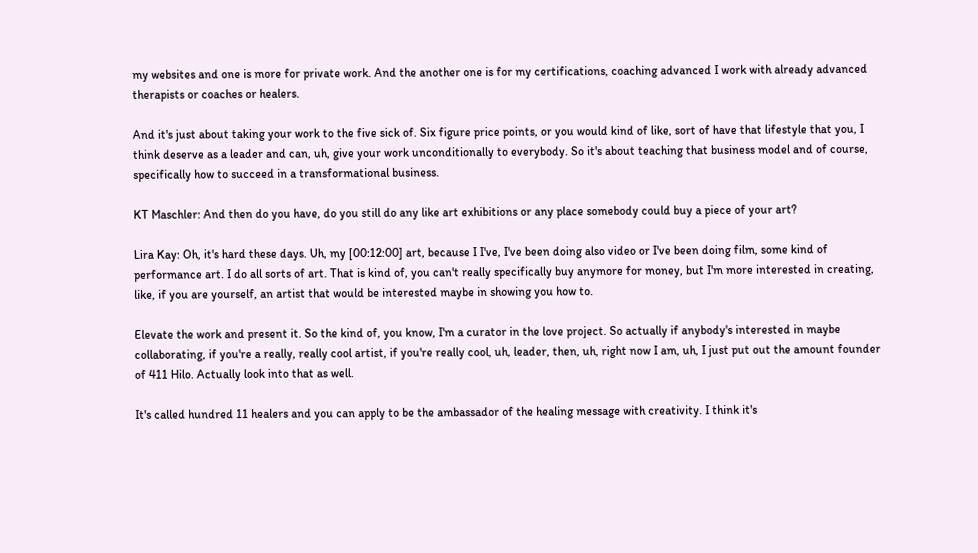my websites and one is more for private work. And the another one is for my certifications, coaching advanced I work with already advanced therapists or coaches or healers.

And it's just about taking your work to the five sick of. Six figure price points, or you would kind of like, sort of have that lifestyle that you, I think deserve as a leader and can, uh, give your work unconditionally to everybody. So it's about teaching that business model and of course, specifically how to succeed in a transformational business.

KT Maschler: And then do you have, do you still do any like art exhibitions or any place somebody could buy a piece of your art?

Lira Kay: Oh, it's hard these days. Uh, my [00:12:00] art, because I I've, I've been doing also video or I've been doing film, some kind of performance art. I do all sorts of art. That is kind of, you can't really specifically buy anymore for money, but I'm more interested in creating, like, if you are yourself, an artist that would be interested maybe in showing you how to.

Elevate the work and present it. So the kind of, you know, I'm a curator in the love project. So actually if anybody's interested in maybe collaborating, if you're a really, really cool artist, if you're really cool, uh, leader, then, uh, right now I am, uh, I just put out the amount founder of 411 Hilo. Actually look into that as well.

It's called hundred 11 healers and you can apply to be the ambassador of the healing message with creativity. I think it's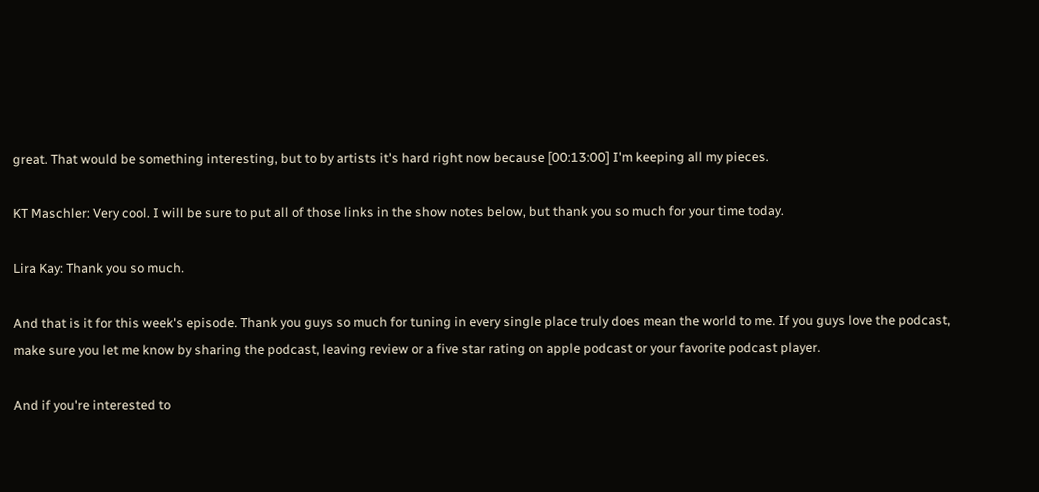great. That would be something interesting, but to by artists it's hard right now because [00:13:00] I'm keeping all my pieces.

KT Maschler: Very cool. I will be sure to put all of those links in the show notes below, but thank you so much for your time today.

Lira Kay: Thank you so much.

And that is it for this week's episode. Thank you guys so much for tuning in every single place truly does mean the world to me. If you guys love the podcast, make sure you let me know by sharing the podcast, leaving review or a five star rating on apple podcast or your favorite podcast player.

And if you're interested to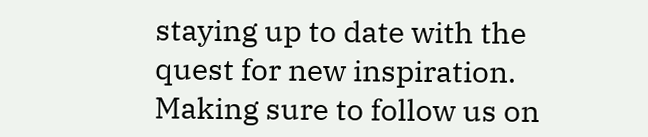staying up to date with the quest for new inspiration. Making sure to follow us on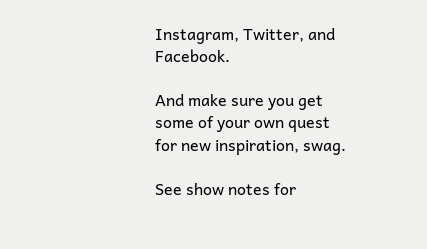Instagram, Twitter, and Facebook.

And make sure you get some of your own quest for new inspiration, swag.

See show notes for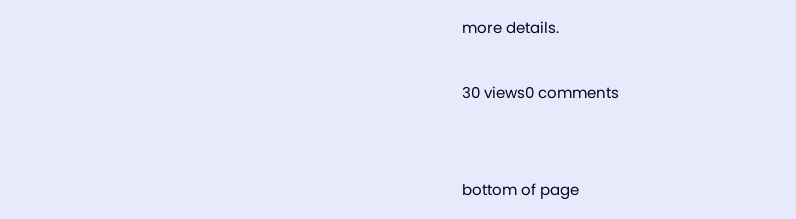more details.

30 views0 comments


bottom of page